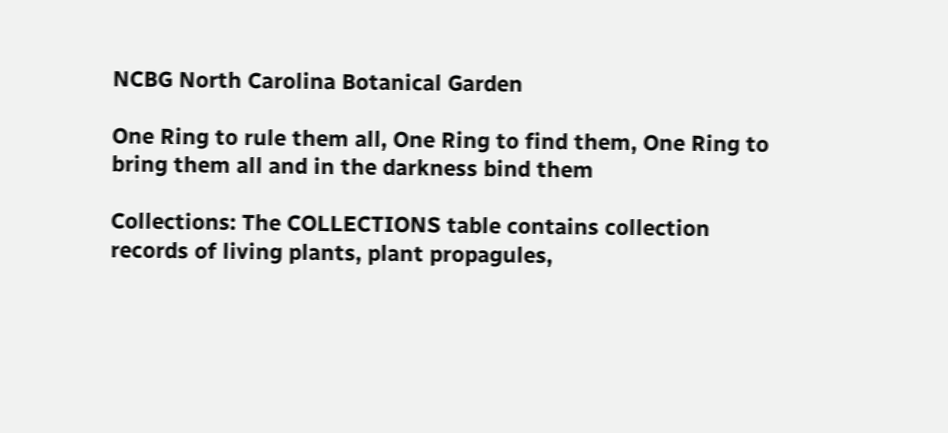NCBG North Carolina Botanical Garden

One Ring to rule them all, One Ring to find them, One Ring to bring them all and in the darkness bind them

Collections: The COLLECTIONS table contains collection records of living plants, plant propagules,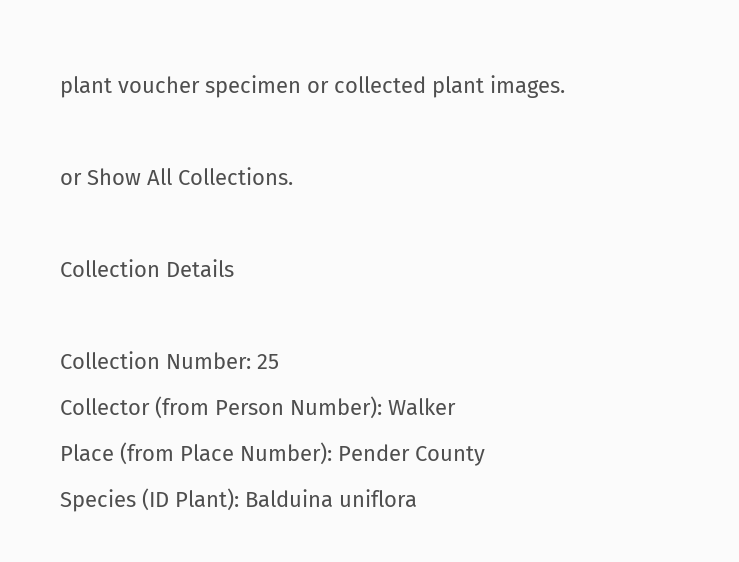plant voucher specimen or collected plant images.

or Show All Collections.

Collection Details

Collection Number: 25
Collector (from Person Number): Walker
Place (from Place Number): Pender County
Species (ID Plant): Balduina uniflora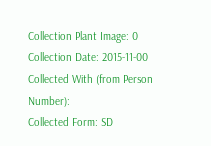Collection Plant Image: 0
Collection Date: 2015-11-00
Collected With (from Person Number):
Collected Form: SD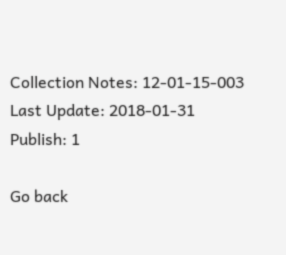Collection Notes: 12-01-15-003
Last Update: 2018-01-31
Publish: 1

Go back